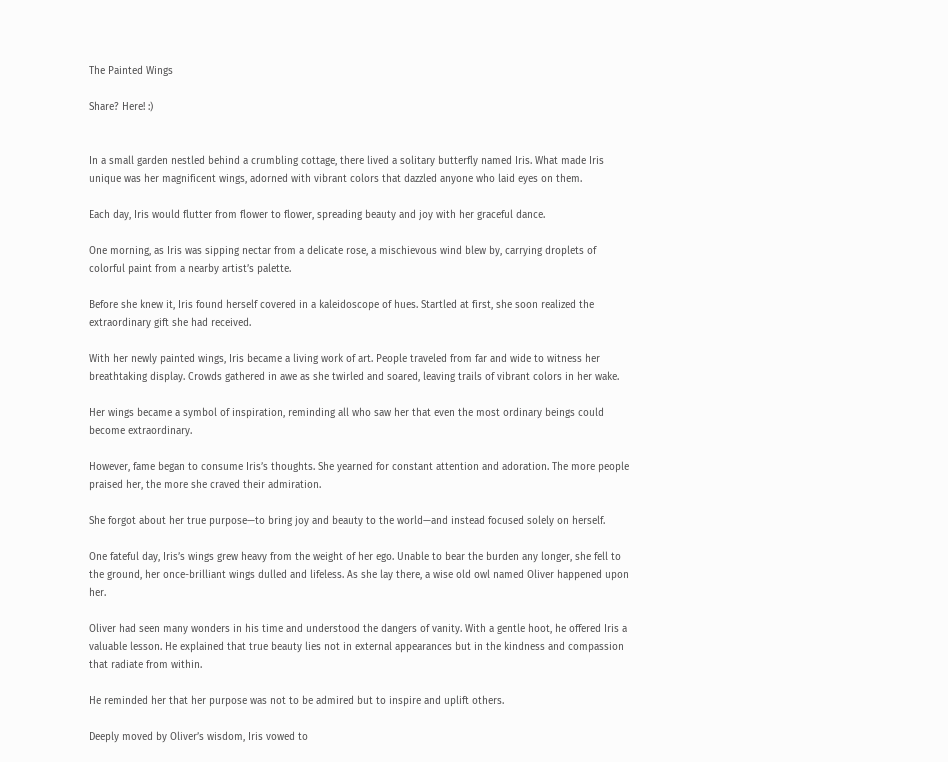The Painted Wings

Share? Here! :)


In a small garden nestled behind a crumbling cottage, there lived a solitary butterfly named Iris. What made Iris unique was her magnificent wings, adorned with vibrant colors that dazzled anyone who laid eyes on them.

Each day, Iris would flutter from flower to flower, spreading beauty and joy with her graceful dance.

One morning, as Iris was sipping nectar from a delicate rose, a mischievous wind blew by, carrying droplets of colorful paint from a nearby artist’s palette.

Before she knew it, Iris found herself covered in a kaleidoscope of hues. Startled at first, she soon realized the extraordinary gift she had received.

With her newly painted wings, Iris became a living work of art. People traveled from far and wide to witness her breathtaking display. Crowds gathered in awe as she twirled and soared, leaving trails of vibrant colors in her wake.

Her wings became a symbol of inspiration, reminding all who saw her that even the most ordinary beings could become extraordinary.

However, fame began to consume Iris’s thoughts. She yearned for constant attention and adoration. The more people praised her, the more she craved their admiration.

She forgot about her true purpose—to bring joy and beauty to the world—and instead focused solely on herself.

One fateful day, Iris’s wings grew heavy from the weight of her ego. Unable to bear the burden any longer, she fell to the ground, her once-brilliant wings dulled and lifeless. As she lay there, a wise old owl named Oliver happened upon her.

Oliver had seen many wonders in his time and understood the dangers of vanity. With a gentle hoot, he offered Iris a valuable lesson. He explained that true beauty lies not in external appearances but in the kindness and compassion that radiate from within.

He reminded her that her purpose was not to be admired but to inspire and uplift others.

Deeply moved by Oliver’s wisdom, Iris vowed to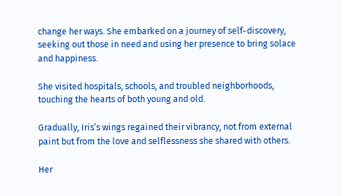change her ways. She embarked on a journey of self-discovery, seeking out those in need and using her presence to bring solace and happiness.

She visited hospitals, schools, and troubled neighborhoods, touching the hearts of both young and old.

Gradually, Iris’s wings regained their vibrancy, not from external paint but from the love and selflessness she shared with others.

Her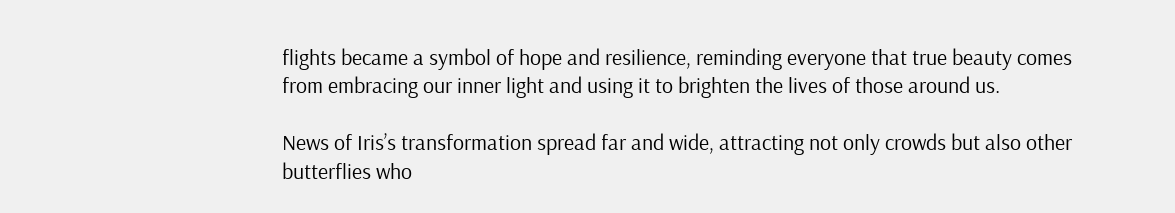flights became a symbol of hope and resilience, reminding everyone that true beauty comes from embracing our inner light and using it to brighten the lives of those around us.

News of Iris’s transformation spread far and wide, attracting not only crowds but also other butterflies who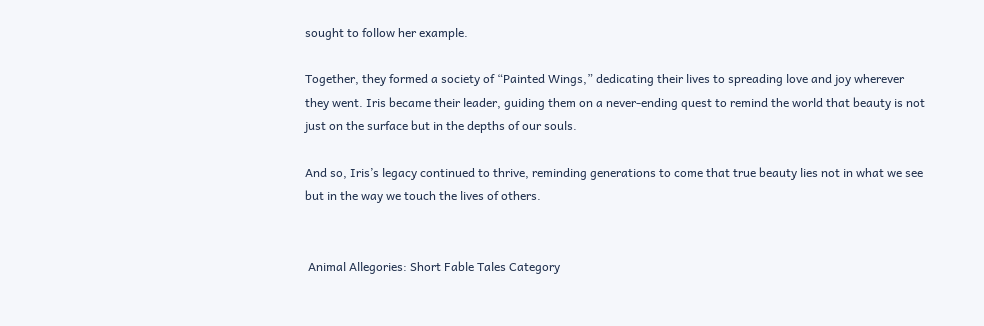sought to follow her example.

Together, they formed a society of “Painted Wings,” dedicating their lives to spreading love and joy wherever they went. Iris became their leader, guiding them on a never-ending quest to remind the world that beauty is not just on the surface but in the depths of our souls.

And so, Iris’s legacy continued to thrive, reminding generations to come that true beauty lies not in what we see but in the way we touch the lives of others.


 Animal Allegories: Short Fable Tales Category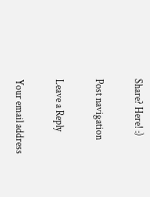Share? Here! :)

Post navigation

Leave a Reply

Your email address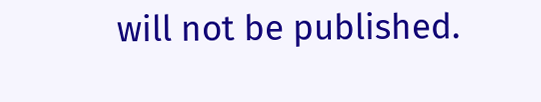will not be published.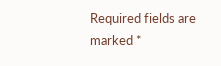Required fields are marked *